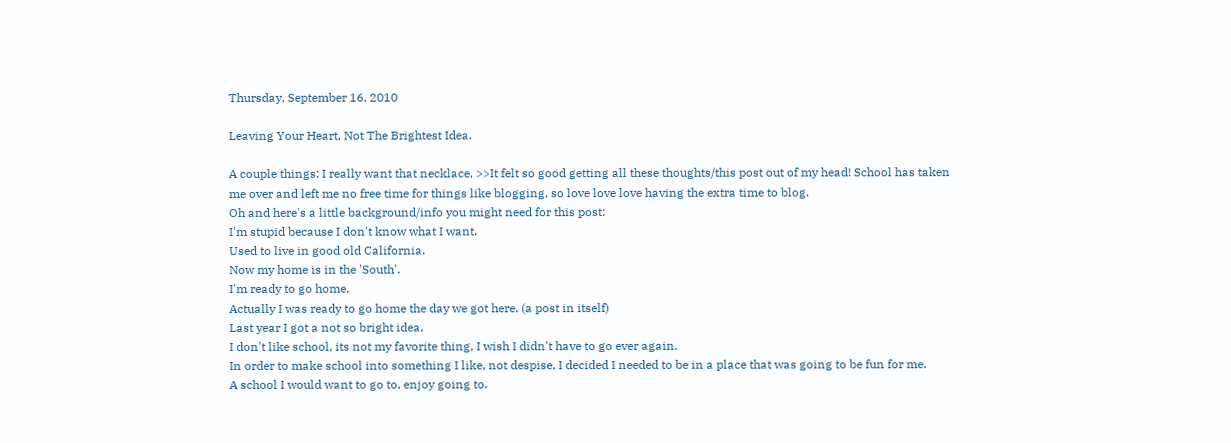Thursday, September 16, 2010

Leaving Your Heart, Not The Brightest Idea.

A couple things: I really want that necklace, >>It felt so good getting all these thoughts/this post out of my head! School has taken me over and left me no free time for things like blogging, so love love love having the extra time to blog.
Oh and here's a little background/info you might need for this post:
I'm stupid because I don't know what I want.
Used to live in good old California.
Now my home is in the 'South'.
I'm ready to go home.
Actually I was ready to go home the day we got here. (a post in itself)
Last year I got a not so bright idea.
I don't like school, its not my favorite thing, I wish I didn't have to go ever again.
In order to make school into something I like, not despise, I decided I needed to be in a place that was going to be fun for me.
A school I would want to go to, enjoy going to.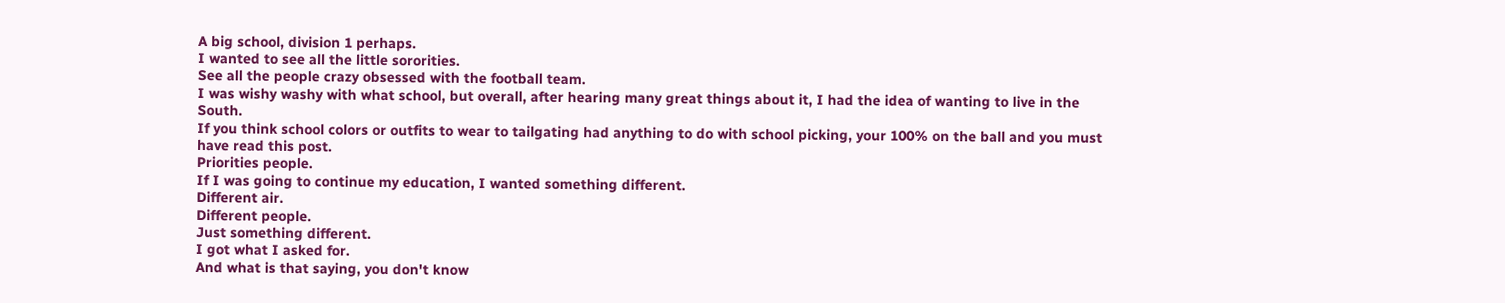A big school, division 1 perhaps.
I wanted to see all the little sororities.
See all the people crazy obsessed with the football team.
I was wishy washy with what school, but overall, after hearing many great things about it, I had the idea of wanting to live in the South.
If you think school colors or outfits to wear to tailgating had anything to do with school picking, your 100% on the ball and you must have read this post.
Priorities people.
If I was going to continue my education, I wanted something different.
Different air.
Different people.
Just something different.
I got what I asked for.
And what is that saying, you don't know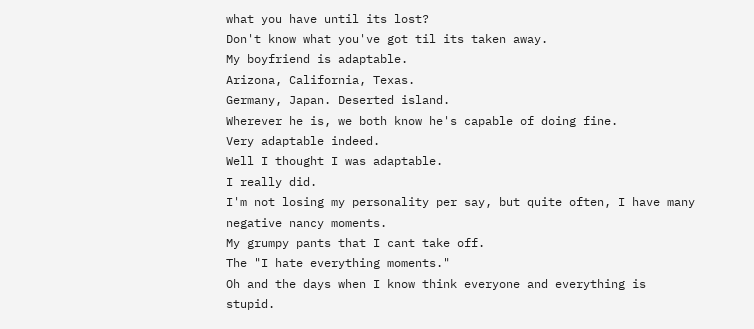what you have until its lost?
Don't know what you've got til its taken away.
My boyfriend is adaptable.
Arizona, California, Texas.
Germany, Japan. Deserted island.
Wherever he is, we both know he's capable of doing fine.
Very adaptable indeed.
Well I thought I was adaptable.
I really did.
I'm not losing my personality per say, but quite often, I have many negative nancy moments.
My grumpy pants that I cant take off.
The "I hate everything moments."
Oh and the days when I know think everyone and everything is stupid.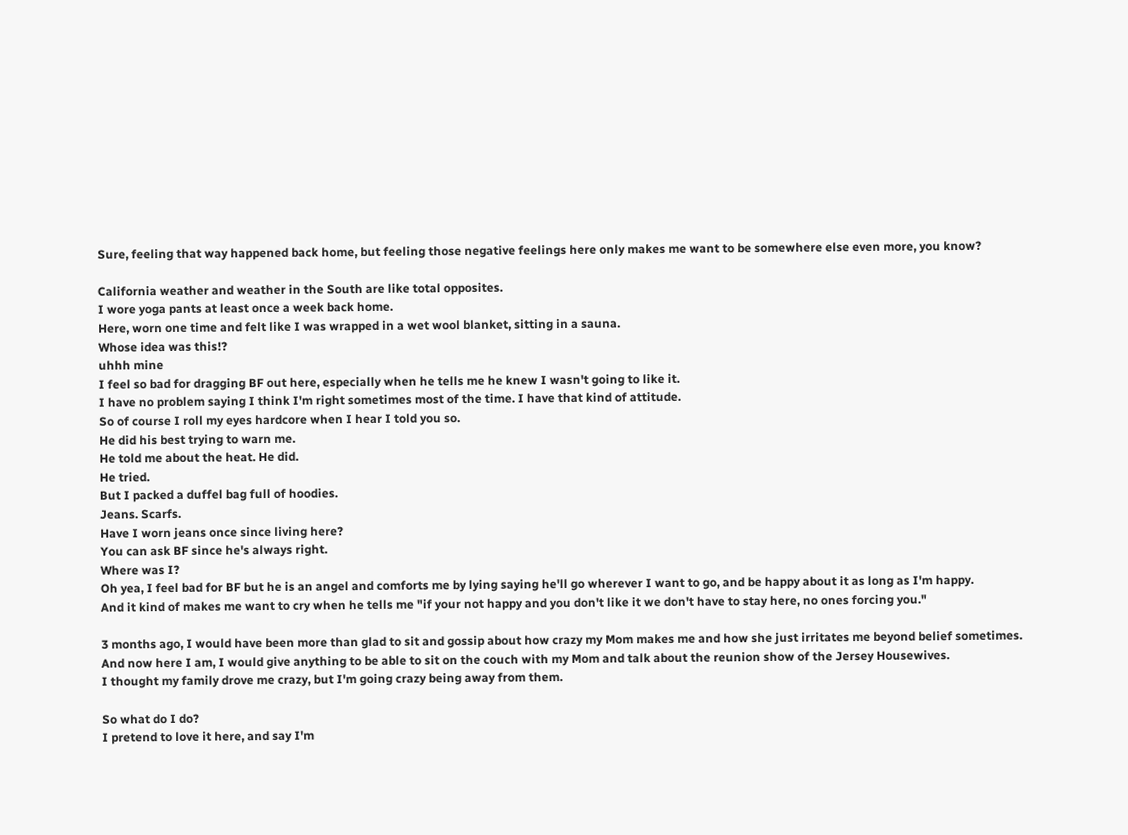Sure, feeling that way happened back home, but feeling those negative feelings here only makes me want to be somewhere else even more, you know?

California weather and weather in the South are like total opposites.
I wore yoga pants at least once a week back home.
Here, worn one time and felt like I was wrapped in a wet wool blanket, sitting in a sauna.
Whose idea was this!?
uhhh mine
I feel so bad for dragging BF out here, especially when he tells me he knew I wasn't going to like it.
I have no problem saying I think I'm right sometimes most of the time. I have that kind of attitude.
So of course I roll my eyes hardcore when I hear I told you so.
He did his best trying to warn me.
He told me about the heat. He did.
He tried.
But I packed a duffel bag full of hoodies.
Jeans. Scarfs.
Have I worn jeans once since living here?
You can ask BF since he's always right.
Where was I?
Oh yea, I feel bad for BF but he is an angel and comforts me by lying saying he'll go wherever I want to go, and be happy about it as long as I'm happy.
And it kind of makes me want to cry when he tells me "if your not happy and you don't like it we don't have to stay here, no ones forcing you."

3 months ago, I would have been more than glad to sit and gossip about how crazy my Mom makes me and how she just irritates me beyond belief sometimes.
And now here I am, I would give anything to be able to sit on the couch with my Mom and talk about the reunion show of the Jersey Housewives.
I thought my family drove me crazy, but I'm going crazy being away from them.

So what do I do?
I pretend to love it here, and say I'm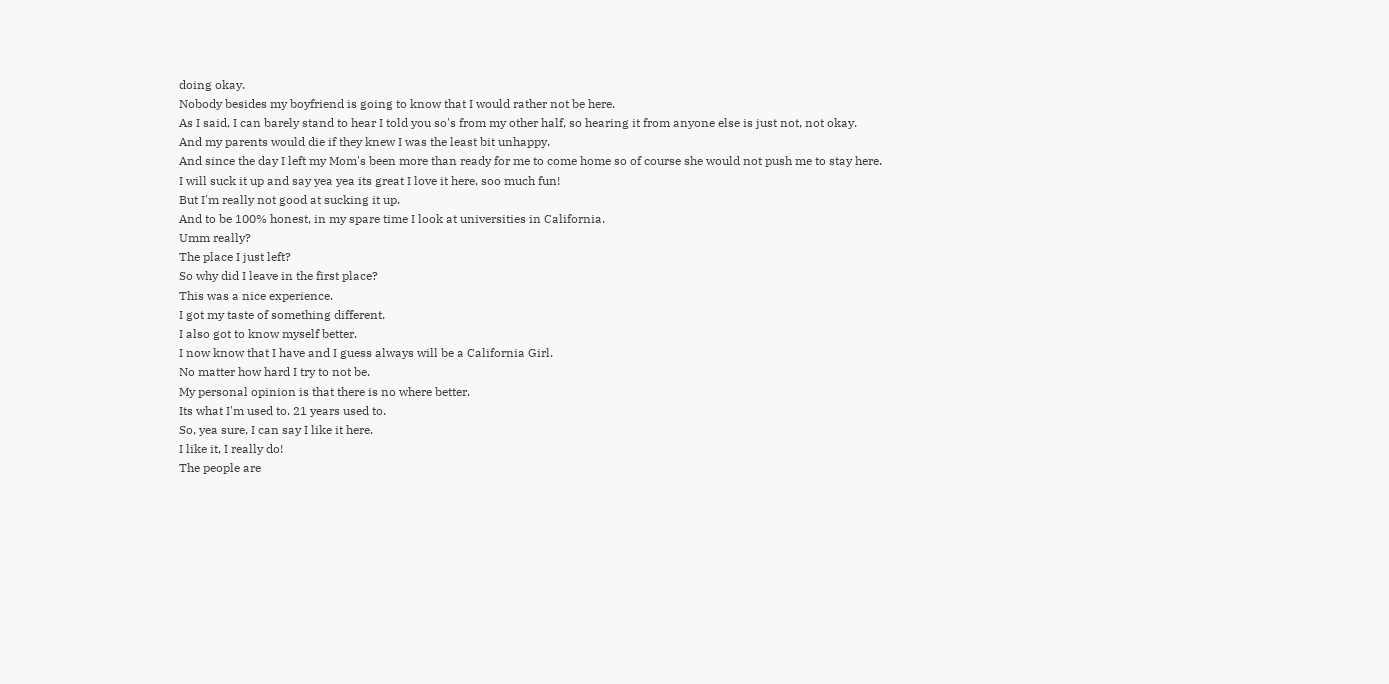doing okay.
Nobody besides my boyfriend is going to know that I would rather not be here.
As I said, I can barely stand to hear I told you so's from my other half, so hearing it from anyone else is just not, not okay.
And my parents would die if they knew I was the least bit unhappy.
And since the day I left my Mom's been more than ready for me to come home so of course she would not push me to stay here.
I will suck it up and say yea yea its great I love it here, soo much fun!
But I'm really not good at sucking it up.
And to be 100% honest, in my spare time I look at universities in California.
Umm really?
The place I just left?
So why did I leave in the first place?
This was a nice experience.
I got my taste of something different.
I also got to know myself better.
I now know that I have and I guess always will be a California Girl.
No matter how hard I try to not be.
My personal opinion is that there is no where better.
Its what I'm used to. 21 years used to.
So, yea sure, I can say I like it here.
I like it, I really do!
The people are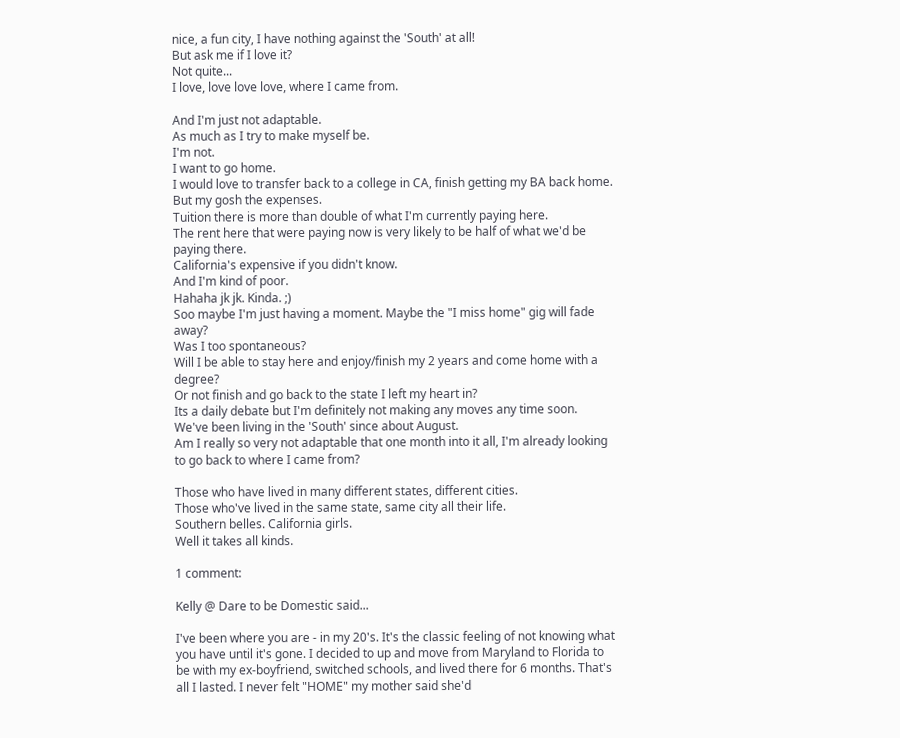nice, a fun city, I have nothing against the 'South' at all!
But ask me if I love it?
Not quite...
I love, love love love, where I came from.

And I'm just not adaptable.
As much as I try to make myself be.
I'm not.
I want to go home.
I would love to transfer back to a college in CA, finish getting my BA back home.
But my gosh the expenses.
Tuition there is more than double of what I'm currently paying here.
The rent here that were paying now is very likely to be half of what we'd be paying there.
California's expensive if you didn't know.
And I'm kind of poor.
Hahaha jk jk. Kinda. ;)
Soo maybe I'm just having a moment. Maybe the "I miss home" gig will fade away?
Was I too spontaneous?
Will I be able to stay here and enjoy/finish my 2 years and come home with a degree?
Or not finish and go back to the state I left my heart in?
Its a daily debate but I'm definitely not making any moves any time soon.
We've been living in the 'South' since about August.
Am I really so very not adaptable that one month into it all, I'm already looking to go back to where I came from?

Those who have lived in many different states, different cities.
Those who've lived in the same state, same city all their life.
Southern belles. California girls.
Well it takes all kinds.

1 comment:

Kelly @ Dare to be Domestic said...

I've been where you are - in my 20's. It's the classic feeling of not knowing what you have until it's gone. I decided to up and move from Maryland to Florida to be with my ex-boyfriend, switched schools, and lived there for 6 months. That's all I lasted. I never felt "HOME" my mother said she'd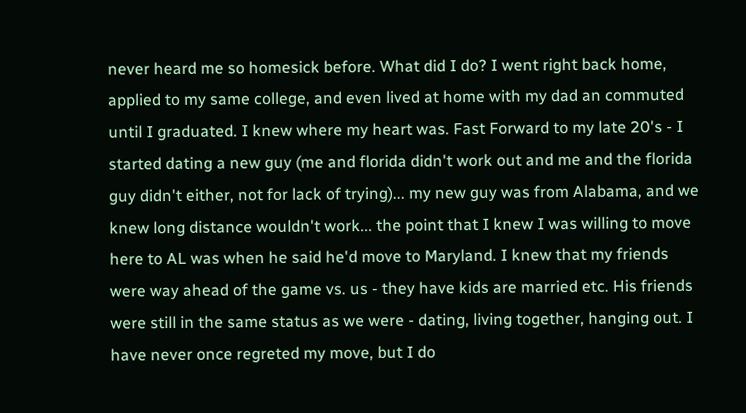never heard me so homesick before. What did I do? I went right back home, applied to my same college, and even lived at home with my dad an commuted until I graduated. I knew where my heart was. Fast Forward to my late 20's - I started dating a new guy (me and florida didn't work out and me and the florida guy didn't either, not for lack of trying)... my new guy was from Alabama, and we knew long distance wouldn't work... the point that I knew I was willing to move here to AL was when he said he'd move to Maryland. I knew that my friends were way ahead of the game vs. us - they have kids are married etc. His friends were still in the same status as we were - dating, living together, hanging out. I have never once regreted my move, but I do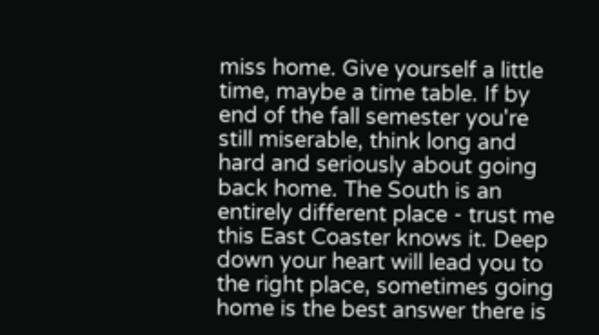miss home. Give yourself a little time, maybe a time table. If by end of the fall semester you're still miserable, think long and hard and seriously about going back home. The South is an entirely different place - trust me this East Coaster knows it. Deep down your heart will lead you to the right place, sometimes going home is the best answer there is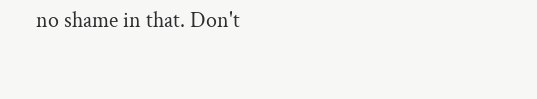no shame in that. Don't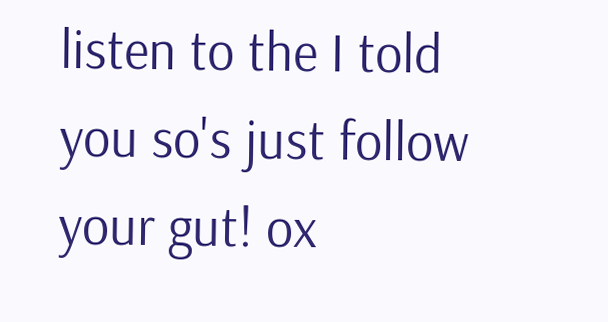listen to the I told you so's just follow your gut! ox